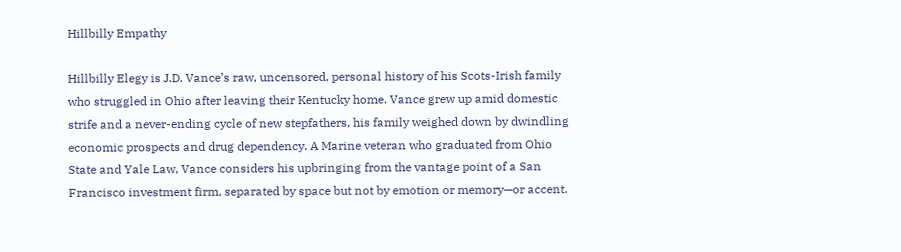Hillbilly Empathy

Hillbilly Elegy is J.D. Vance’s raw, uncensored, personal history of his Scots-Irish family who struggled in Ohio after leaving their Kentucky home. Vance grew up amid domestic strife and a never-ending cycle of new stepfathers, his family weighed down by dwindling economic prospects and drug dependency. A Marine veteran who graduated from Ohio State and Yale Law, Vance considers his upbringing from the vantage point of a San Francisco investment firm, separated by space but not by emotion or memory—or accent.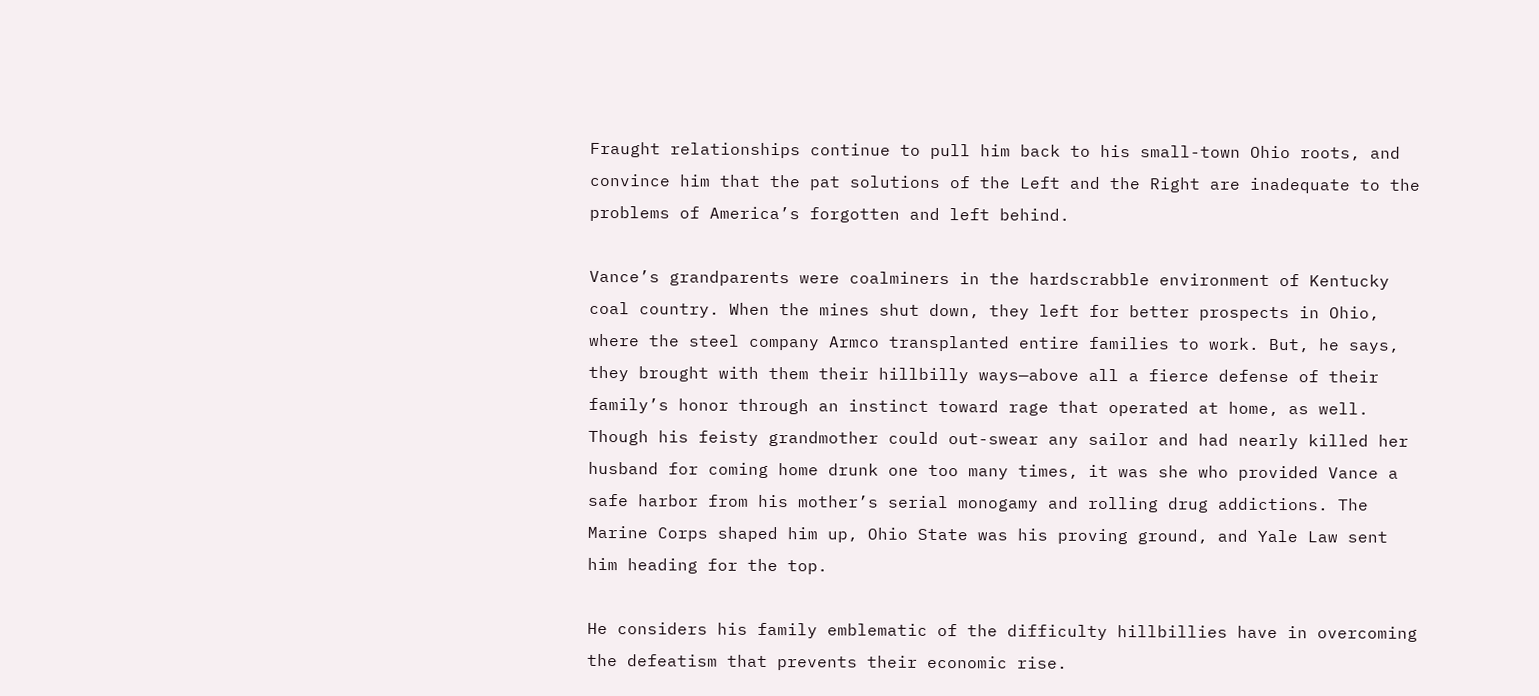Fraught relationships continue to pull him back to his small-town Ohio roots, and convince him that the pat solutions of the Left and the Right are inadequate to the problems of America’s forgotten and left behind.

Vance’s grandparents were coalminers in the hardscrabble environment of Kentucky coal country. When the mines shut down, they left for better prospects in Ohio, where the steel company Armco transplanted entire families to work. But, he says, they brought with them their hillbilly ways—above all a fierce defense of their family’s honor through an instinct toward rage that operated at home, as well. Though his feisty grandmother could out-swear any sailor and had nearly killed her husband for coming home drunk one too many times, it was she who provided Vance a safe harbor from his mother’s serial monogamy and rolling drug addictions. The Marine Corps shaped him up, Ohio State was his proving ground, and Yale Law sent him heading for the top.

He considers his family emblematic of the difficulty hillbillies have in overcoming the defeatism that prevents their economic rise.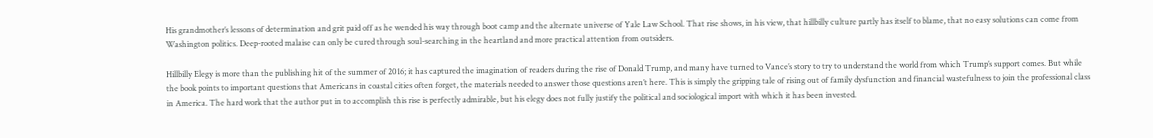His grandmother’s lessons of determination and grit paid off as he wended his way through boot camp and the alternate universe of Yale Law School. That rise shows, in his view, that hillbilly culture partly has itself to blame, that no easy solutions can come from Washington politics. Deep-rooted malaise can only be cured through soul-searching in the heartland and more practical attention from outsiders.

Hillbilly Elegy is more than the publishing hit of the summer of 2016; it has captured the imagination of readers during the rise of Donald Trump, and many have turned to Vance’s story to try to understand the world from which Trump’s support comes. But while the book points to important questions that Americans in coastal cities often forget, the materials needed to answer those questions aren’t here. This is simply the gripping tale of rising out of family dysfunction and financial wastefulness to join the professional class in America. The hard work that the author put in to accomplish this rise is perfectly admirable, but his elegy does not fully justify the political and sociological import with which it has been invested.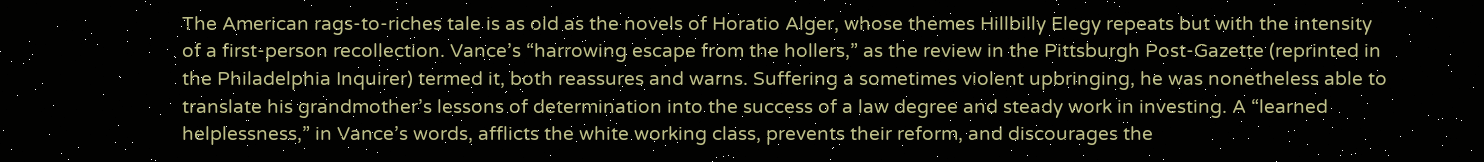The American rags-to-riches tale is as old as the novels of Horatio Alger, whose themes Hillbilly Elegy repeats but with the intensity of a first-person recollection. Vance’s “harrowing escape from the hollers,” as the review in the Pittsburgh Post-Gazette (reprinted in the Philadelphia Inquirer) termed it, both reassures and warns. Suffering a sometimes violent upbringing, he was nonetheless able to translate his grandmother’s lessons of determination into the success of a law degree and steady work in investing. A “learned helplessness,” in Vance’s words, afflicts the white working class, prevents their reform, and discourages the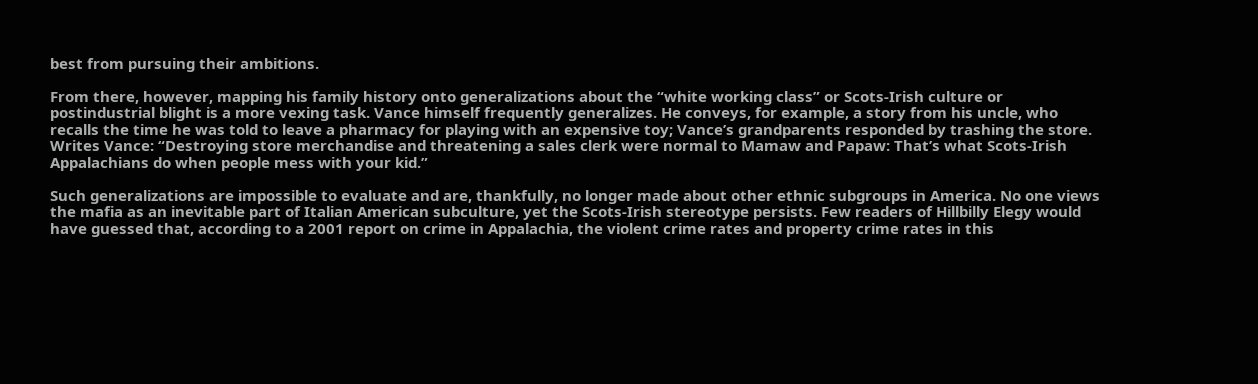best from pursuing their ambitions.

From there, however, mapping his family history onto generalizations about the “white working class” or Scots-Irish culture or postindustrial blight is a more vexing task. Vance himself frequently generalizes. He conveys, for example, a story from his uncle, who recalls the time he was told to leave a pharmacy for playing with an expensive toy; Vance’s grandparents responded by trashing the store. Writes Vance: “Destroying store merchandise and threatening a sales clerk were normal to Mamaw and Papaw: That’s what Scots-Irish Appalachians do when people mess with your kid.”

Such generalizations are impossible to evaluate and are, thankfully, no longer made about other ethnic subgroups in America. No one views the mafia as an inevitable part of Italian American subculture, yet the Scots-Irish stereotype persists. Few readers of Hillbilly Elegy would have guessed that, according to a 2001 report on crime in Appalachia, the violent crime rates and property crime rates in this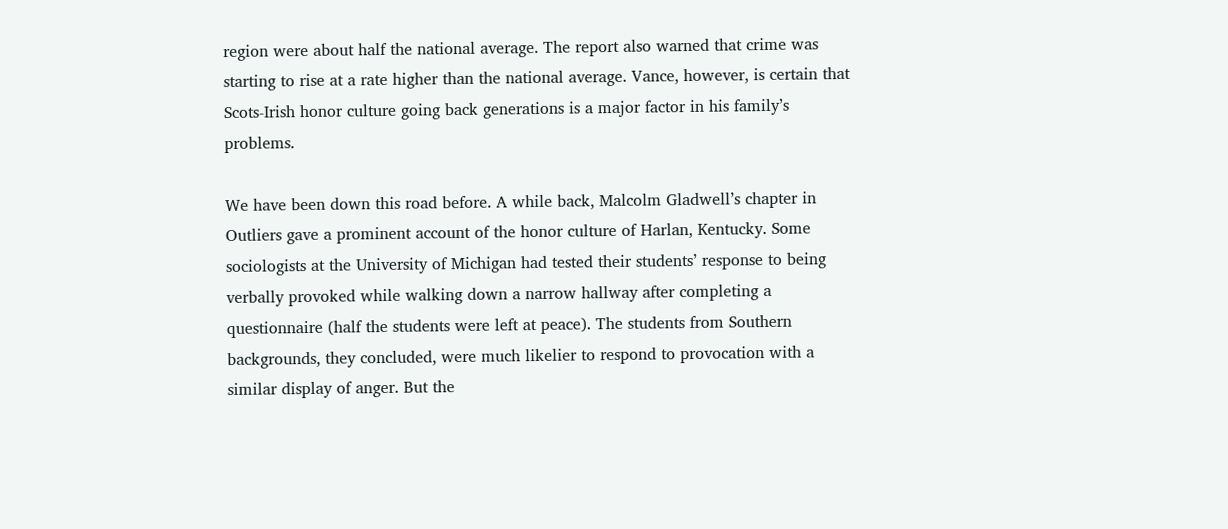region were about half the national average. The report also warned that crime was starting to rise at a rate higher than the national average. Vance, however, is certain that Scots-Irish honor culture going back generations is a major factor in his family’s problems.

We have been down this road before. A while back, Malcolm Gladwell’s chapter in Outliers gave a prominent account of the honor culture of Harlan, Kentucky. Some sociologists at the University of Michigan had tested their students’ response to being verbally provoked while walking down a narrow hallway after completing a questionnaire (half the students were left at peace). The students from Southern backgrounds, they concluded, were much likelier to respond to provocation with a similar display of anger. But the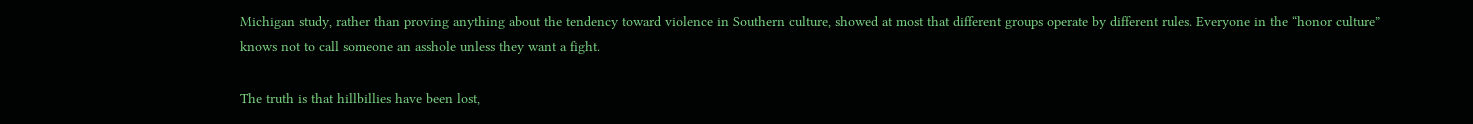Michigan study, rather than proving anything about the tendency toward violence in Southern culture, showed at most that different groups operate by different rules. Everyone in the “honor culture” knows not to call someone an asshole unless they want a fight.

The truth is that hillbillies have been lost,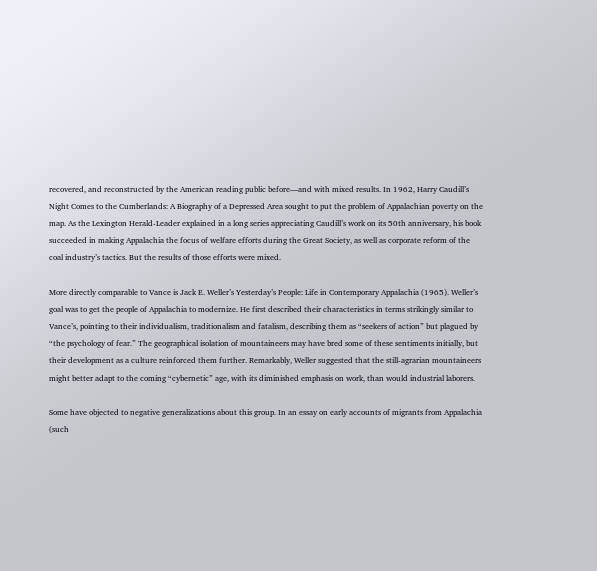recovered, and reconstructed by the American reading public before—and with mixed results. In 1962, Harry Caudill’s Night Comes to the Cumberlands: A Biography of a Depressed Area sought to put the problem of Appalachian poverty on the map. As the Lexington Herald-Leader explained in a long series appreciating Caudill’s work on its 50th anniversary, his book succeeded in making Appalachia the focus of welfare efforts during the Great Society, as well as corporate reform of the coal industry’s tactics. But the results of those efforts were mixed.

More directly comparable to Vance is Jack E. Weller’s Yesterday’s People: Life in Contemporary Appalachia (1965). Weller’s goal was to get the people of Appalachia to modernize. He first described their characteristics in terms strikingly similar to Vance’s, pointing to their individualism, traditionalism and fatalism, describing them as “seekers of action” but plagued by “the psychology of fear.” The geographical isolation of mountaineers may have bred some of these sentiments initially, but their development as a culture reinforced them further. Remarkably, Weller suggested that the still-agrarian mountaineers might better adapt to the coming “cybernetic” age, with its diminished emphasis on work, than would industrial laborers.

Some have objected to negative generalizations about this group. In an essay on early accounts of migrants from Appalachia (such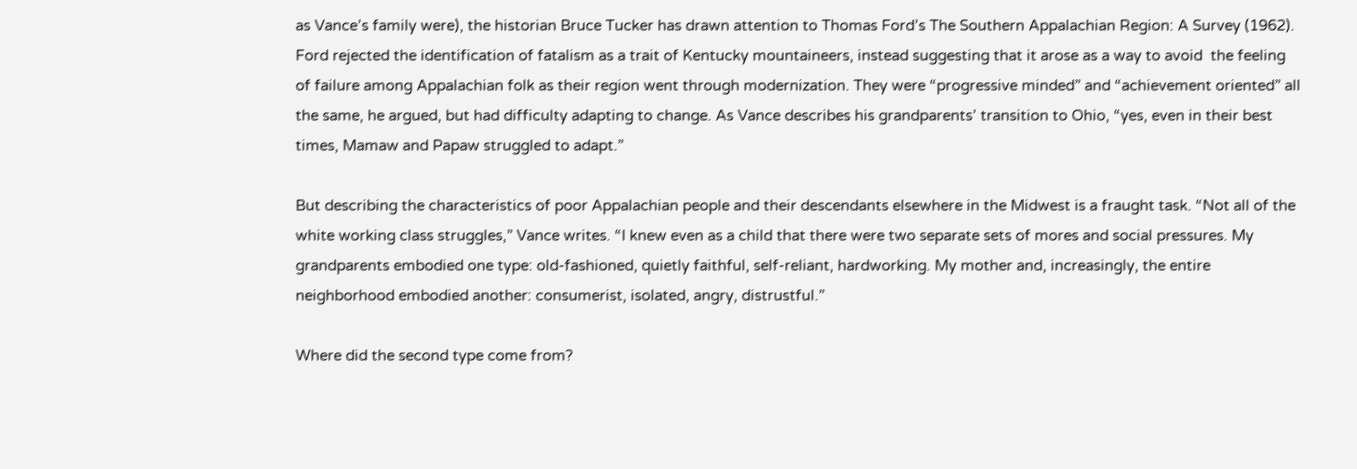as Vance’s family were), the historian Bruce Tucker has drawn attention to Thomas Ford’s The Southern Appalachian Region: A Survey (1962). Ford rejected the identification of fatalism as a trait of Kentucky mountaineers, instead suggesting that it arose as a way to avoid  the feeling of failure among Appalachian folk as their region went through modernization. They were “progressive minded” and “achievement oriented” all the same, he argued, but had difficulty adapting to change. As Vance describes his grandparents’ transition to Ohio, “yes, even in their best times, Mamaw and Papaw struggled to adapt.”

But describing the characteristics of poor Appalachian people and their descendants elsewhere in the Midwest is a fraught task. “Not all of the white working class struggles,” Vance writes. “I knew even as a child that there were two separate sets of mores and social pressures. My grandparents embodied one type: old-fashioned, quietly faithful, self-reliant, hardworking. My mother and, increasingly, the entire neighborhood embodied another: consumerist, isolated, angry, distrustful.”

Where did the second type come from?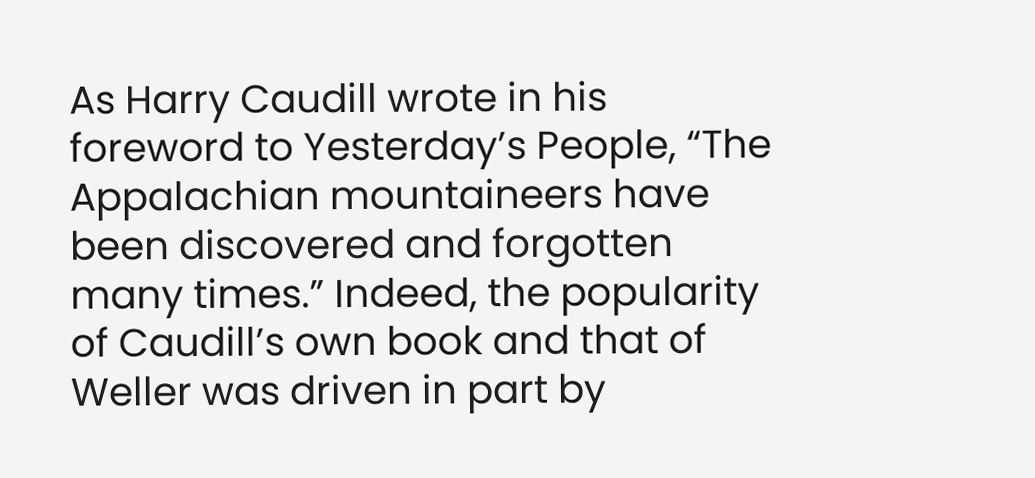As Harry Caudill wrote in his foreword to Yesterday’s People, “The Appalachian mountaineers have been discovered and forgotten many times.” Indeed, the popularity of Caudill’s own book and that of Weller was driven in part by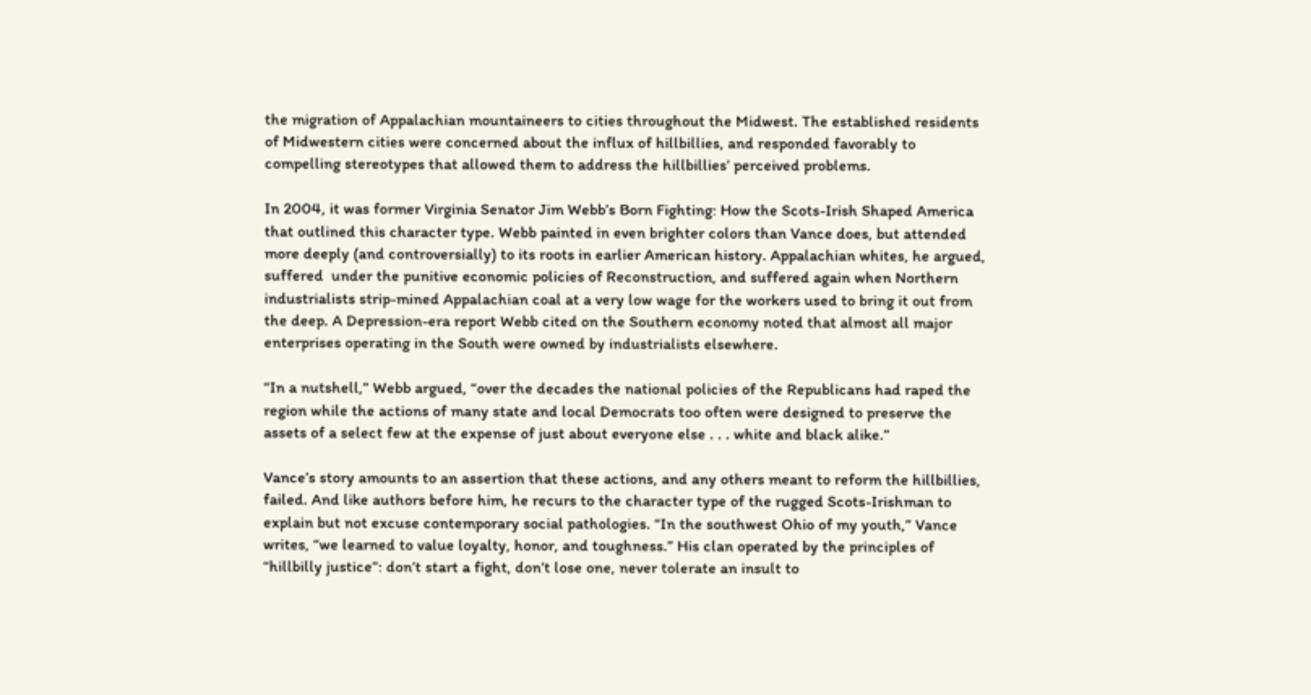the migration of Appalachian mountaineers to cities throughout the Midwest. The established residents of Midwestern cities were concerned about the influx of hillbillies, and responded favorably to compelling stereotypes that allowed them to address the hillbillies’ perceived problems.

In 2004, it was former Virginia Senator Jim Webb’s Born Fighting: How the Scots-Irish Shaped America that outlined this character type. Webb painted in even brighter colors than Vance does, but attended more deeply (and controversially) to its roots in earlier American history. Appalachian whites, he argued, suffered  under the punitive economic policies of Reconstruction, and suffered again when Northern industrialists strip-mined Appalachian coal at a very low wage for the workers used to bring it out from the deep. A Depression-era report Webb cited on the Southern economy noted that almost all major enterprises operating in the South were owned by industrialists elsewhere.

“In a nutshell,” Webb argued, “over the decades the national policies of the Republicans had raped the region while the actions of many state and local Democrats too often were designed to preserve the assets of a select few at the expense of just about everyone else . . . white and black alike.”

Vance’s story amounts to an assertion that these actions, and any others meant to reform the hillbillies, failed. And like authors before him, he recurs to the character type of the rugged Scots-Irishman to explain but not excuse contemporary social pathologies. “In the southwest Ohio of my youth,” Vance writes, “we learned to value loyalty, honor, and toughness.” His clan operated by the principles of “hillbilly justice”: don’t start a fight, don’t lose one, never tolerate an insult to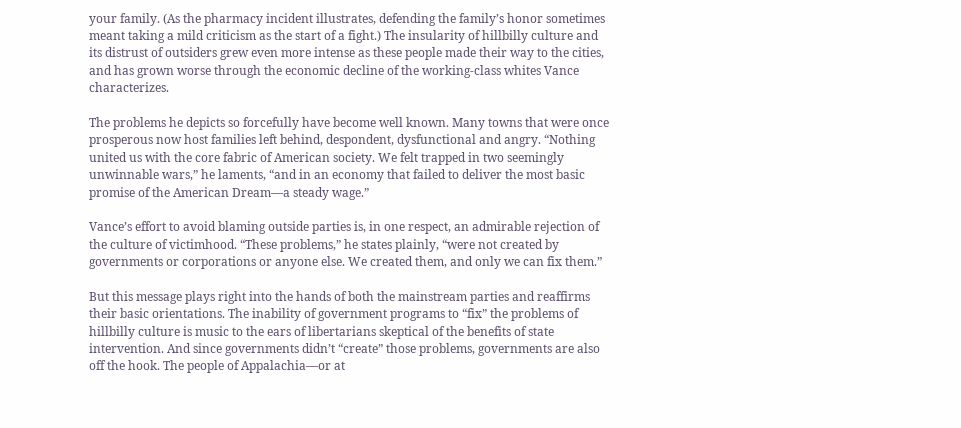your family. (As the pharmacy incident illustrates, defending the family’s honor sometimes meant taking a mild criticism as the start of a fight.) The insularity of hillbilly culture and its distrust of outsiders grew even more intense as these people made their way to the cities, and has grown worse through the economic decline of the working-class whites Vance characterizes.

The problems he depicts so forcefully have become well known. Many towns that were once prosperous now host families left behind, despondent, dysfunctional and angry. “Nothing united us with the core fabric of American society. We felt trapped in two seemingly unwinnable wars,” he laments, “and in an economy that failed to deliver the most basic promise of the American Dream—a steady wage.”

Vance’s effort to avoid blaming outside parties is, in one respect, an admirable rejection of the culture of victimhood. “These problems,” he states plainly, “were not created by governments or corporations or anyone else. We created them, and only we can fix them.”

But this message plays right into the hands of both the mainstream parties and reaffirms their basic orientations. The inability of government programs to “fix” the problems of hillbilly culture is music to the ears of libertarians skeptical of the benefits of state intervention. And since governments didn’t “create” those problems, governments are also off the hook. The people of Appalachia—or at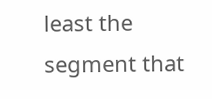least the segment that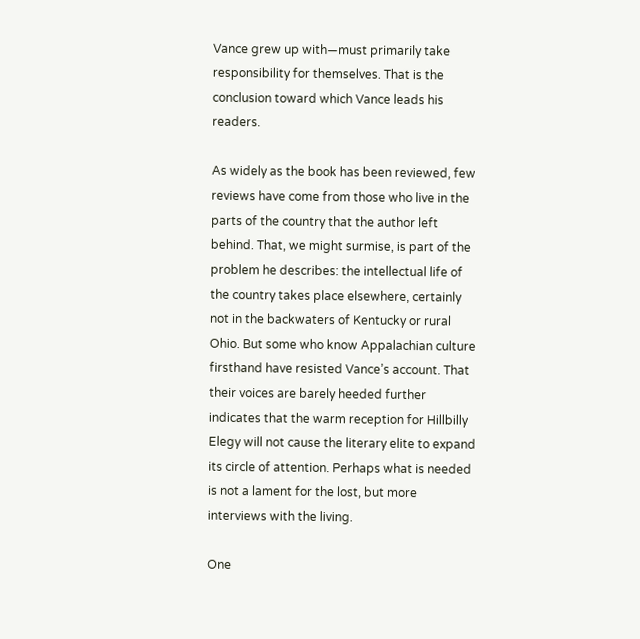Vance grew up with—must primarily take responsibility for themselves. That is the conclusion toward which Vance leads his readers.

As widely as the book has been reviewed, few reviews have come from those who live in the parts of the country that the author left behind. That, we might surmise, is part of the problem he describes: the intellectual life of the country takes place elsewhere, certainly not in the backwaters of Kentucky or rural Ohio. But some who know Appalachian culture firsthand have resisted Vance’s account. That their voices are barely heeded further indicates that the warm reception for Hillbilly Elegy will not cause the literary elite to expand its circle of attention. Perhaps what is needed is not a lament for the lost, but more interviews with the living.

One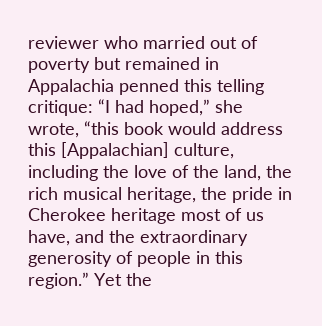reviewer who married out of poverty but remained in Appalachia penned this telling critique: “I had hoped,” she wrote, “this book would address this [Appalachian] culture, including the love of the land, the rich musical heritage, the pride in Cherokee heritage most of us have, and the extraordinary generosity of people in this region.” Yet the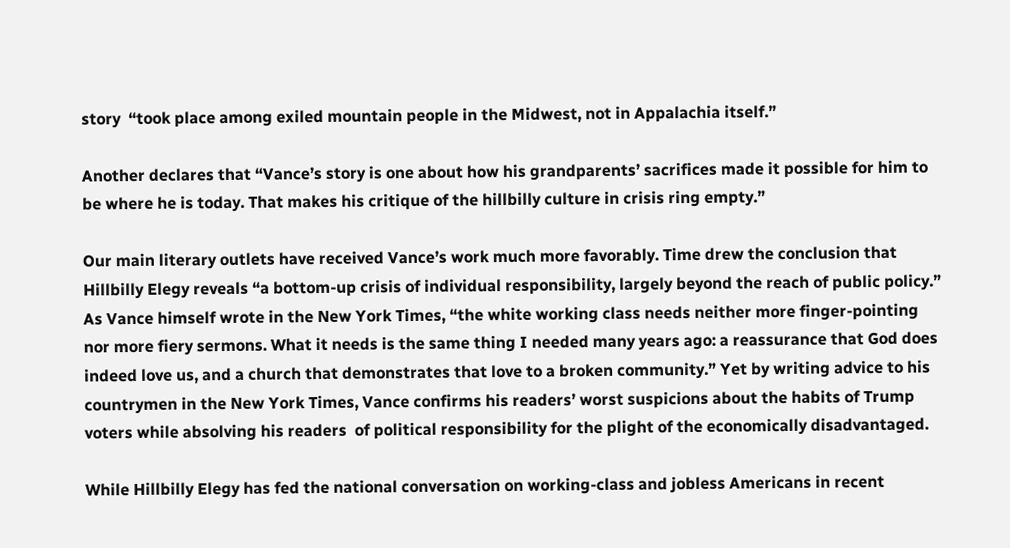story  “took place among exiled mountain people in the Midwest, not in Appalachia itself.”

Another declares that “Vance’s story is one about how his grandparents’ sacrifices made it possible for him to be where he is today. That makes his critique of the hillbilly culture in crisis ring empty.”

Our main literary outlets have received Vance’s work much more favorably. Time drew the conclusion that Hillbilly Elegy reveals “a bottom-up crisis of individual responsibility, largely beyond the reach of public policy.” As Vance himself wrote in the New York Times, “the white working class needs neither more finger-pointing nor more fiery sermons. What it needs is the same thing I needed many years ago: a reassurance that God does indeed love us, and a church that demonstrates that love to a broken community.” Yet by writing advice to his countrymen in the New York Times, Vance confirms his readers’ worst suspicions about the habits of Trump voters while absolving his readers  of political responsibility for the plight of the economically disadvantaged.

While Hillbilly Elegy has fed the national conversation on working-class and jobless Americans in recent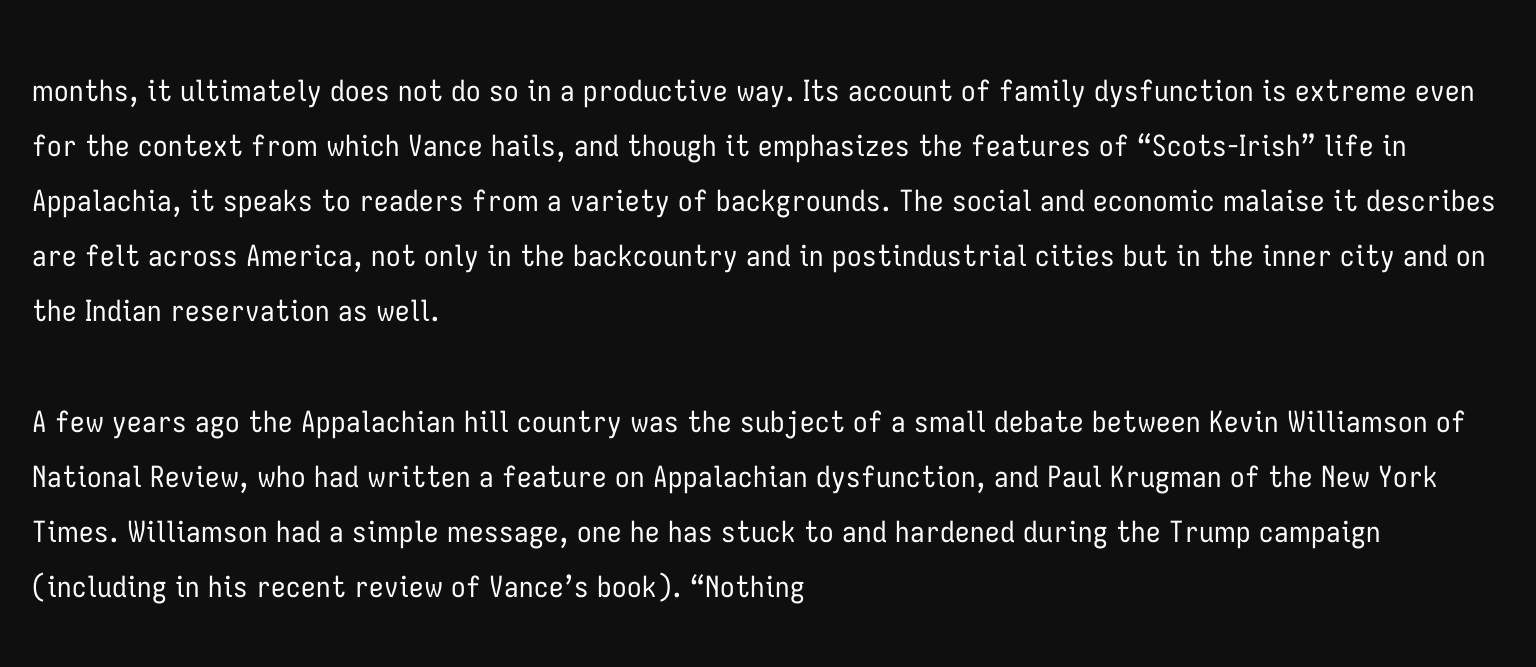months, it ultimately does not do so in a productive way. Its account of family dysfunction is extreme even for the context from which Vance hails, and though it emphasizes the features of “Scots-Irish” life in Appalachia, it speaks to readers from a variety of backgrounds. The social and economic malaise it describes are felt across America, not only in the backcountry and in postindustrial cities but in the inner city and on the Indian reservation as well.

A few years ago the Appalachian hill country was the subject of a small debate between Kevin Williamson of National Review, who had written a feature on Appalachian dysfunction, and Paul Krugman of the New York Times. Williamson had a simple message, one he has stuck to and hardened during the Trump campaign (including in his recent review of Vance’s book). “Nothing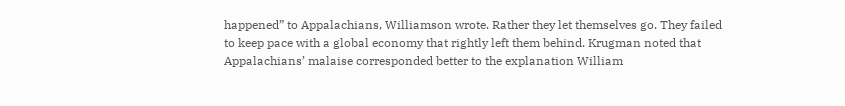happened” to Appalachians, Williamson wrote. Rather they let themselves go. They failed to keep pace with a global economy that rightly left them behind. Krugman noted that Appalachians’ malaise corresponded better to the explanation William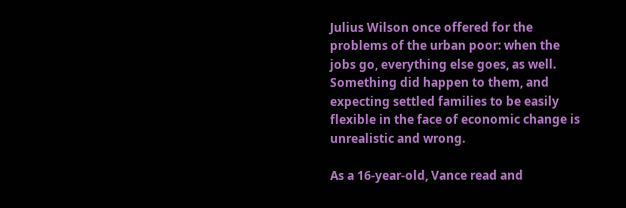Julius Wilson once offered for the problems of the urban poor: when the jobs go, everything else goes, as well. Something did happen to them, and expecting settled families to be easily flexible in the face of economic change is unrealistic and wrong.

As a 16-year-old, Vance read and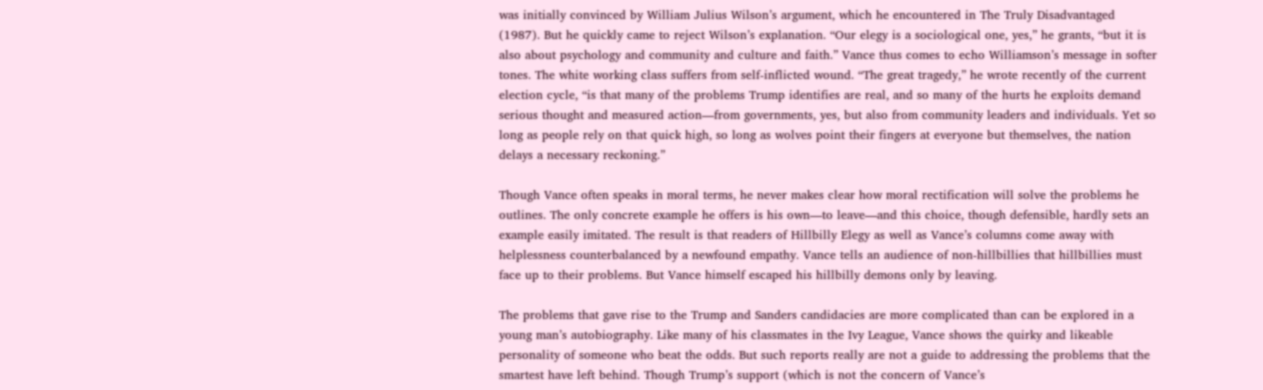was initially convinced by William Julius Wilson’s argument, which he encountered in The Truly Disadvantaged (1987). But he quickly came to reject Wilson’s explanation. “Our elegy is a sociological one, yes,” he grants, “but it is also about psychology and community and culture and faith.” Vance thus comes to echo Williamson’s message in softer tones. The white working class suffers from self-inflicted wound. “The great tragedy,” he wrote recently of the current election cycle, “is that many of the problems Trump identifies are real, and so many of the hurts he exploits demand serious thought and measured action—from governments, yes, but also from community leaders and individuals. Yet so long as people rely on that quick high, so long as wolves point their fingers at everyone but themselves, the nation delays a necessary reckoning.”

Though Vance often speaks in moral terms, he never makes clear how moral rectification will solve the problems he outlines. The only concrete example he offers is his own—to leave—and this choice, though defensible, hardly sets an example easily imitated. The result is that readers of Hillbilly Elegy as well as Vance’s columns come away with helplessness counterbalanced by a newfound empathy. Vance tells an audience of non-hillbillies that hillbillies must face up to their problems. But Vance himself escaped his hillbilly demons only by leaving.

The problems that gave rise to the Trump and Sanders candidacies are more complicated than can be explored in a young man’s autobiography. Like many of his classmates in the Ivy League, Vance shows the quirky and likeable personality of someone who beat the odds. But such reports really are not a guide to addressing the problems that the smartest have left behind. Though Trump’s support (which is not the concern of Vance’s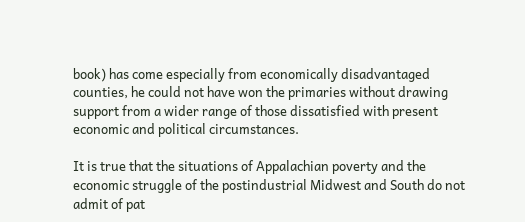book) has come especially from economically disadvantaged counties, he could not have won the primaries without drawing support from a wider range of those dissatisfied with present economic and political circumstances.

It is true that the situations of Appalachian poverty and the economic struggle of the postindustrial Midwest and South do not admit of pat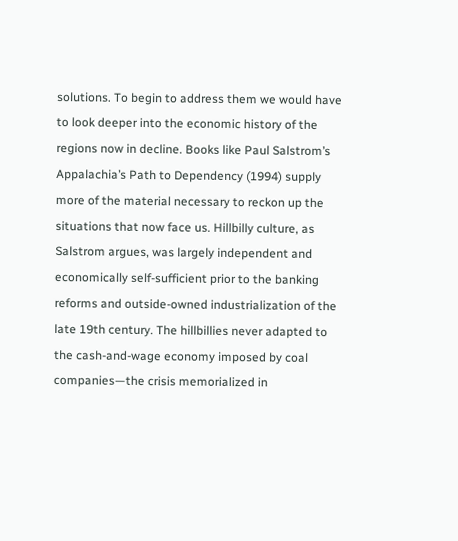solutions. To begin to address them we would have to look deeper into the economic history of the regions now in decline. Books like Paul Salstrom’s Appalachia’s Path to Dependency (1994) supply more of the material necessary to reckon up the situations that now face us. Hillbilly culture, as Salstrom argues, was largely independent and economically self-sufficient prior to the banking reforms and outside-owned industrialization of the late 19th century. The hillbillies never adapted to the cash-and-wage economy imposed by coal companies—the crisis memorialized in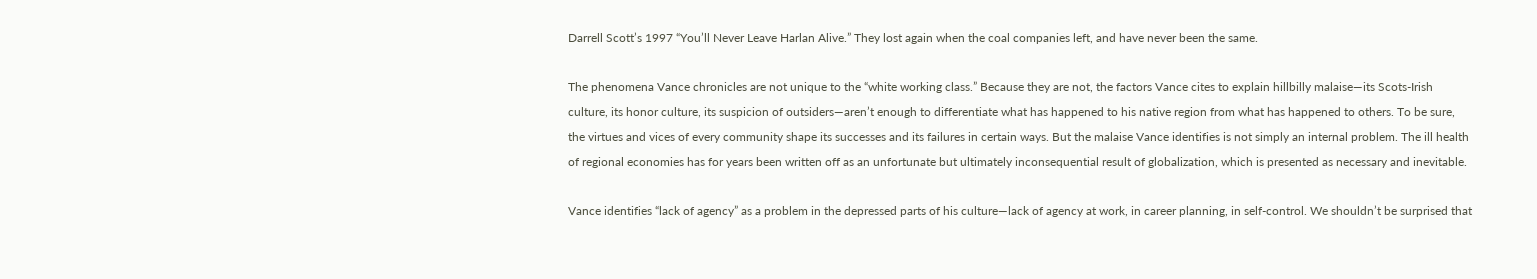Darrell Scott’s 1997 “You’ll Never Leave Harlan Alive.” They lost again when the coal companies left, and have never been the same.

The phenomena Vance chronicles are not unique to the “white working class.” Because they are not, the factors Vance cites to explain hillbilly malaise—its Scots-Irish culture, its honor culture, its suspicion of outsiders—aren’t enough to differentiate what has happened to his native region from what has happened to others. To be sure, the virtues and vices of every community shape its successes and its failures in certain ways. But the malaise Vance identifies is not simply an internal problem. The ill health of regional economies has for years been written off as an unfortunate but ultimately inconsequential result of globalization, which is presented as necessary and inevitable.

Vance identifies “lack of agency” as a problem in the depressed parts of his culture—lack of agency at work, in career planning, in self-control. We shouldn’t be surprised that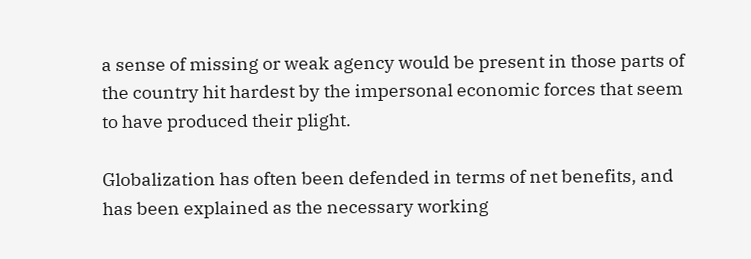a sense of missing or weak agency would be present in those parts of the country hit hardest by the impersonal economic forces that seem to have produced their plight.

Globalization has often been defended in terms of net benefits, and has been explained as the necessary working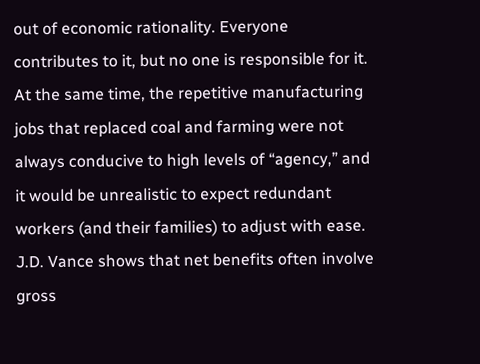out of economic rationality. Everyone contributes to it, but no one is responsible for it. At the same time, the repetitive manufacturing jobs that replaced coal and farming were not always conducive to high levels of “agency,” and it would be unrealistic to expect redundant workers (and their families) to adjust with ease. J.D. Vance shows that net benefits often involve gross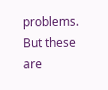problems. But these are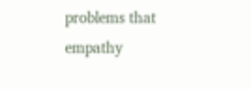problems that empathy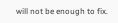will not be enough to fix.